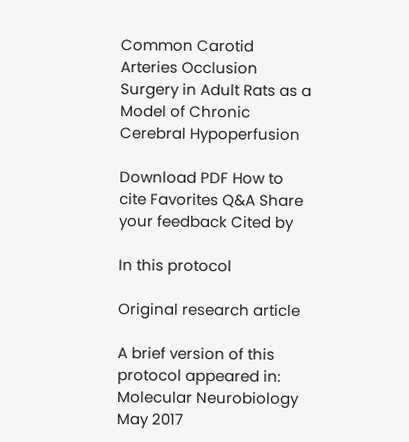Common Carotid Arteries Occlusion Surgery in Adult Rats as a Model of Chronic Cerebral Hypoperfusion

Download PDF How to cite Favorites Q&A Share your feedback Cited by

In this protocol

Original research article

A brief version of this protocol appeared in:
Molecular Neurobiology
May 2017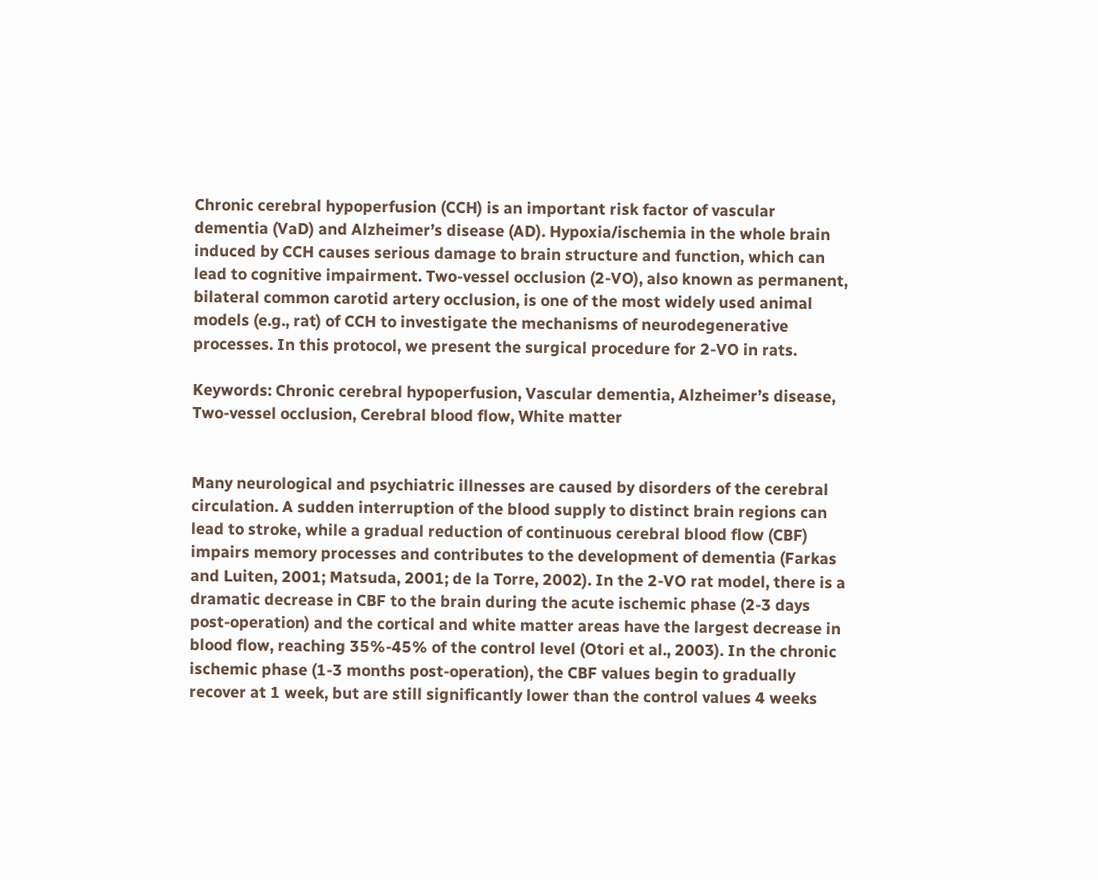Chronic cerebral hypoperfusion (CCH) is an important risk factor of vascular dementia (VaD) and Alzheimer’s disease (AD). Hypoxia/ischemia in the whole brain induced by CCH causes serious damage to brain structure and function, which can lead to cognitive impairment. Two-vessel occlusion (2-VO), also known as permanent, bilateral common carotid artery occlusion, is one of the most widely used animal models (e.g., rat) of CCH to investigate the mechanisms of neurodegenerative processes. In this protocol, we present the surgical procedure for 2-VO in rats.

Keywords: Chronic cerebral hypoperfusion, Vascular dementia, Alzheimer’s disease, Two-vessel occlusion, Cerebral blood flow, White matter


Many neurological and psychiatric illnesses are caused by disorders of the cerebral circulation. A sudden interruption of the blood supply to distinct brain regions can lead to stroke, while a gradual reduction of continuous cerebral blood flow (CBF) impairs memory processes and contributes to the development of dementia (Farkas and Luiten, 2001; Matsuda, 2001; de la Torre, 2002). In the 2-VO rat model, there is a dramatic decrease in CBF to the brain during the acute ischemic phase (2-3 days post-operation) and the cortical and white matter areas have the largest decrease in blood flow, reaching 35%-45% of the control level (Otori et al., 2003). In the chronic ischemic phase (1-3 months post-operation), the CBF values begin to gradually recover at 1 week, but are still significantly lower than the control values 4 weeks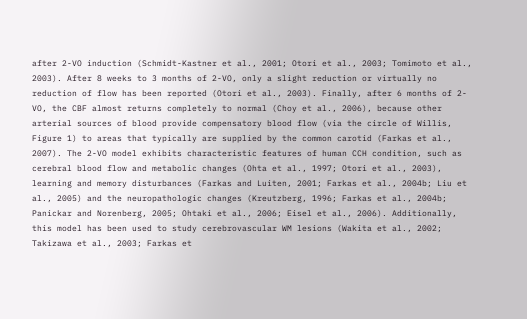after 2-VO induction (Schmidt-Kastner et al., 2001; Otori et al., 2003; Tomimoto et al., 2003). After 8 weeks to 3 months of 2-VO, only a slight reduction or virtually no reduction of flow has been reported (Otori et al., 2003). Finally, after 6 months of 2-VO, the CBF almost returns completely to normal (Choy et al., 2006), because other arterial sources of blood provide compensatory blood flow (via the circle of Willis, Figure 1) to areas that typically are supplied by the common carotid (Farkas et al., 2007). The 2-VO model exhibits characteristic features of human CCH condition, such as cerebral blood flow and metabolic changes (Ohta et al., 1997; Otori et al., 2003), learning and memory disturbances (Farkas and Luiten, 2001; Farkas et al., 2004b; Liu et al., 2005) and the neuropathologic changes (Kreutzberg, 1996; Farkas et al., 2004b; Panickar and Norenberg, 2005; Ohtaki et al., 2006; Eisel et al., 2006). Additionally, this model has been used to study cerebrovascular WM lesions (Wakita et al., 2002; Takizawa et al., 2003; Farkas et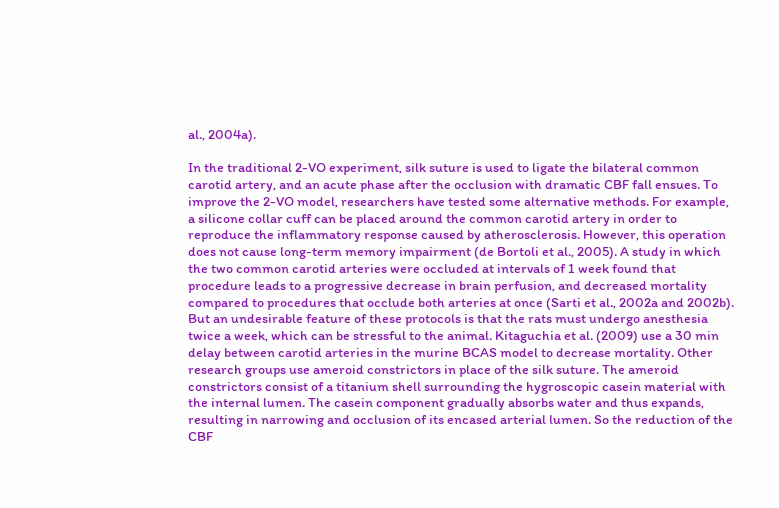al., 2004a).

In the traditional 2-VO experiment, silk suture is used to ligate the bilateral common carotid artery, and an acute phase after the occlusion with dramatic CBF fall ensues. To improve the 2-VO model, researchers have tested some alternative methods. For example, a silicone collar cuff can be placed around the common carotid artery in order to reproduce the inflammatory response caused by atherosclerosis. However, this operation does not cause long-term memory impairment (de Bortoli et al., 2005). A study in which the two common carotid arteries were occluded at intervals of 1 week found that procedure leads to a progressive decrease in brain perfusion, and decreased mortality compared to procedures that occlude both arteries at once (Sarti et al., 2002a and 2002b). But an undesirable feature of these protocols is that the rats must undergo anesthesia twice a week, which can be stressful to the animal. Kitaguchia et al. (2009) use a 30 min delay between carotid arteries in the murine BCAS model to decrease mortality. Other research groups use ameroid constrictors in place of the silk suture. The ameroid constrictors consist of a titanium shell surrounding the hygroscopic casein material with the internal lumen. The casein component gradually absorbs water and thus expands, resulting in narrowing and occlusion of its encased arterial lumen. So the reduction of the CBF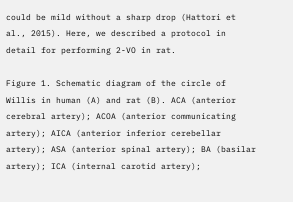could be mild without a sharp drop (Hattori et al., 2015). Here, we described a protocol in detail for performing 2-VO in rat.

Figure 1. Schematic diagram of the circle of Willis in human (A) and rat (B). ACA (anterior cerebral artery); ACOA (anterior communicating artery); AICA (anterior inferior cerebellar artery); ASA (anterior spinal artery); BA (basilar artery); ICA (internal carotid artery);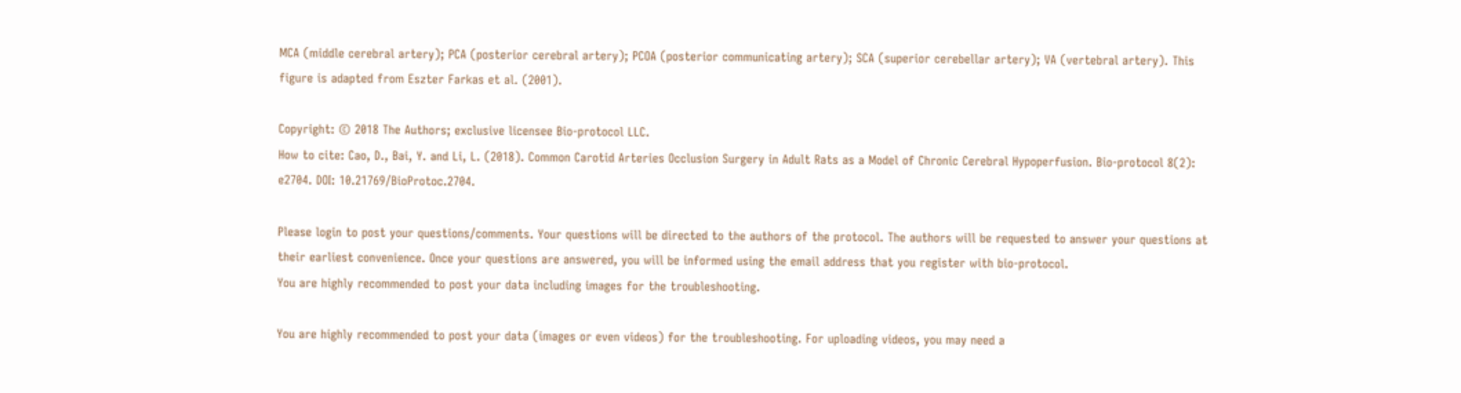MCA (middle cerebral artery); PCA (posterior cerebral artery); PCOA (posterior communicating artery); SCA (superior cerebellar artery); VA (vertebral artery). This figure is adapted from Eszter Farkas et al. (2001).

Copyright: © 2018 The Authors; exclusive licensee Bio-protocol LLC.
How to cite: Cao, D., Bai, Y. and Li, L. (2018). Common Carotid Arteries Occlusion Surgery in Adult Rats as a Model of Chronic Cerebral Hypoperfusion. Bio-protocol 8(2): e2704. DOI: 10.21769/BioProtoc.2704.

Please login to post your questions/comments. Your questions will be directed to the authors of the protocol. The authors will be requested to answer your questions at their earliest convenience. Once your questions are answered, you will be informed using the email address that you register with bio-protocol.
You are highly recommended to post your data including images for the troubleshooting.

You are highly recommended to post your data (images or even videos) for the troubleshooting. For uploading videos, you may need a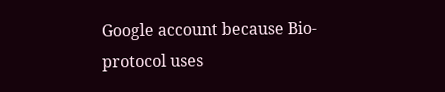Google account because Bio-protocol uses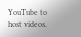YouTube to host videos.